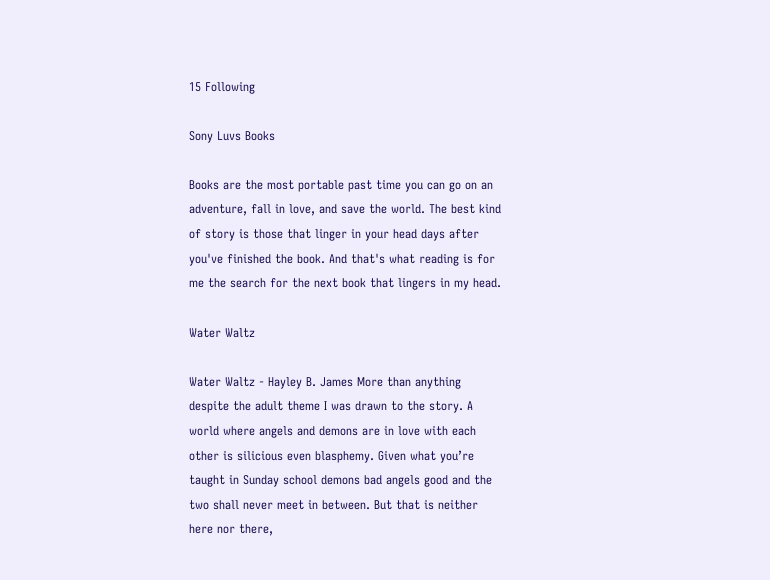15 Following

Sony Luvs Books

Books are the most portable past time you can go on an adventure, fall in love, and save the world. The best kind of story is those that linger in your head days after you've finished the book. And that's what reading is for me the search for the next book that lingers in my head.

Water Waltz

Water Waltz - Hayley B. James More than anything despite the adult theme I was drawn to the story. A world where angels and demons are in love with each other is silicious even blasphemy. Given what you’re taught in Sunday school demons bad angels good and the two shall never meet in between. But that is neither here nor there,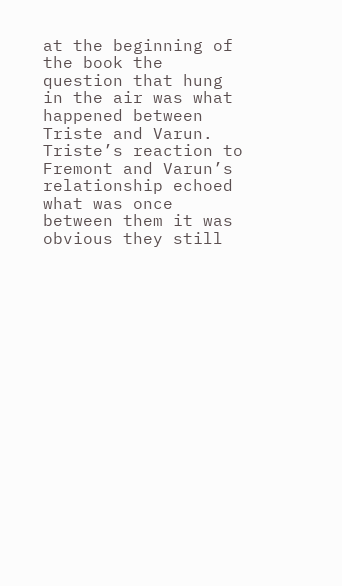at the beginning of the book the question that hung in the air was what happened between Triste and Varun. Triste’s reaction to Fremont and Varun’s relationship echoed what was once between them it was obvious they still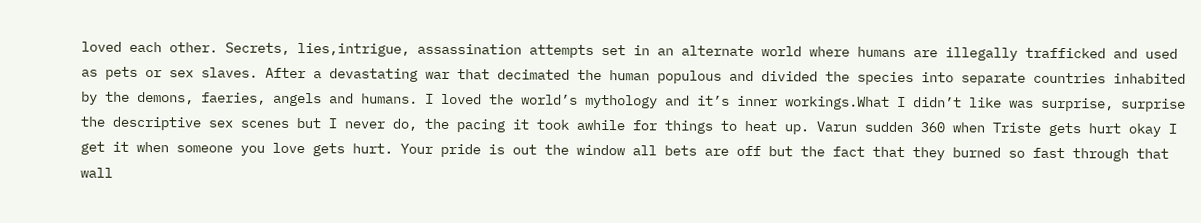loved each other. Secrets, lies,intrigue, assassination attempts set in an alternate world where humans are illegally trafficked and used as pets or sex slaves. After a devastating war that decimated the human populous and divided the species into separate countries inhabited by the demons, faeries, angels and humans. I loved the world’s mythology and it’s inner workings.What I didn’t like was surprise, surprise the descriptive sex scenes but I never do, the pacing it took awhile for things to heat up. Varun sudden 360 when Triste gets hurt okay I get it when someone you love gets hurt. Your pride is out the window all bets are off but the fact that they burned so fast through that wall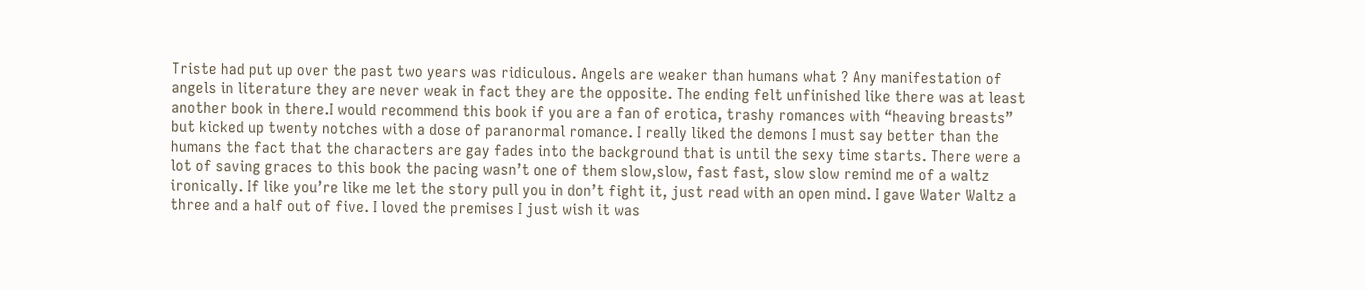Triste had put up over the past two years was ridiculous. Angels are weaker than humans what ? Any manifestation of angels in literature they are never weak in fact they are the opposite. The ending felt unfinished like there was at least another book in there.I would recommend this book if you are a fan of erotica, trashy romances with “heaving breasts” but kicked up twenty notches with a dose of paranormal romance. I really liked the demons I must say better than the humans the fact that the characters are gay fades into the background that is until the sexy time starts. There were a lot of saving graces to this book the pacing wasn’t one of them slow,slow, fast fast, slow slow remind me of a waltz ironically. If like you’re like me let the story pull you in don’t fight it, just read with an open mind. I gave Water Waltz a three and a half out of five. I loved the premises I just wish it was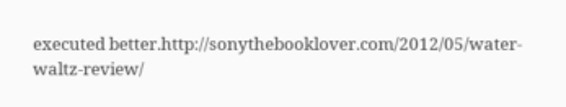executed better.http://sonythebooklover.com/2012/05/water-waltz-review/